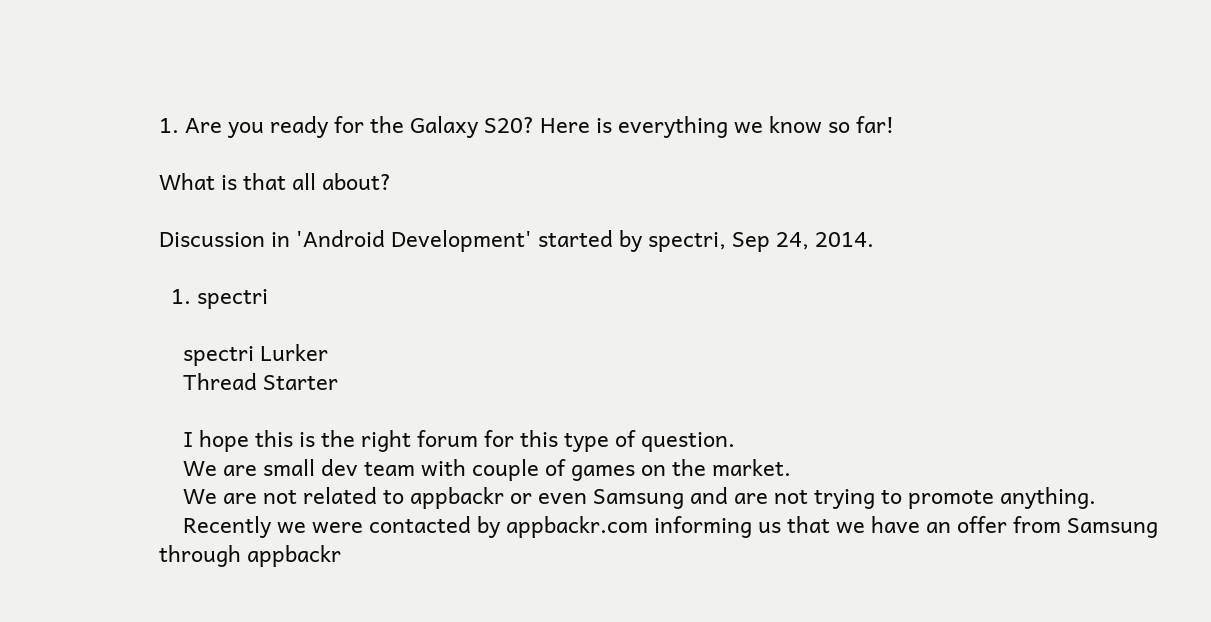1. Are you ready for the Galaxy S20? Here is everything we know so far!

What is that all about?

Discussion in 'Android Development' started by spectri, Sep 24, 2014.

  1. spectri

    spectri Lurker
    Thread Starter

    I hope this is the right forum for this type of question.
    We are small dev team with couple of games on the market.
    We are not related to appbackr or even Samsung and are not trying to promote anything.
    Recently we were contacted by appbackr.com informing us that we have an offer from Samsung through appbackr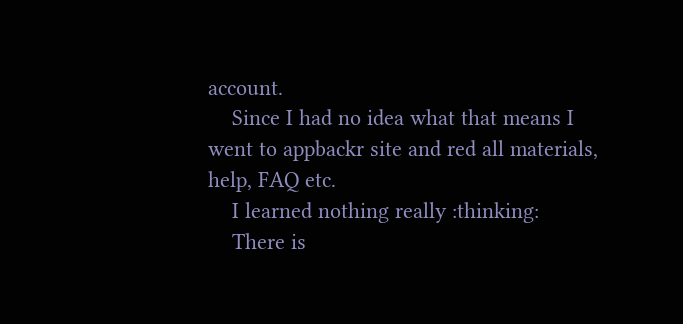account.
    Since I had no idea what that means I went to appbackr site and red all materials, help, FAQ etc.
    I learned nothing really :thinking:
    There is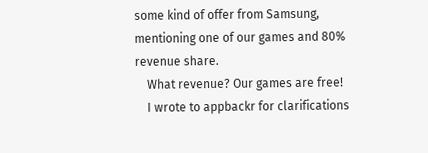some kind of offer from Samsung, mentioning one of our games and 80% revenue share.
    What revenue? Our games are free!
    I wrote to appbackr for clarifications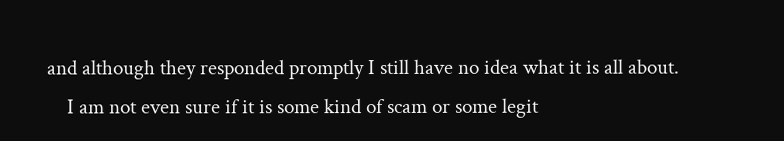and although they responded promptly I still have no idea what it is all about.
    I am not even sure if it is some kind of scam or some legit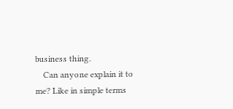business thing.
    Can anyone explain it to me? Like in simple terms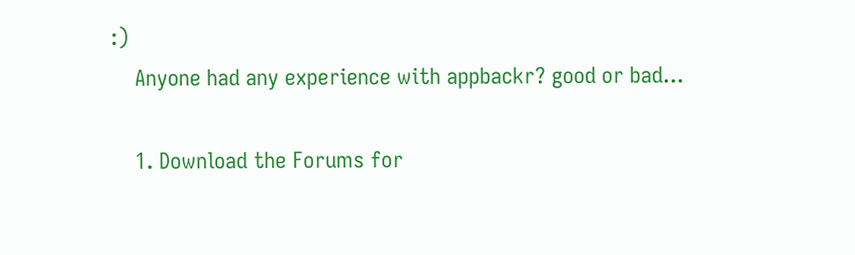:)
    Anyone had any experience with appbackr? good or bad...

    1. Download the Forums for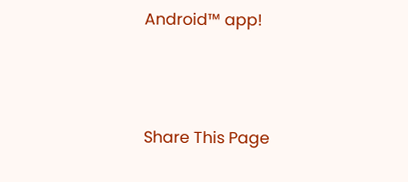Android™ app!



Share This Page